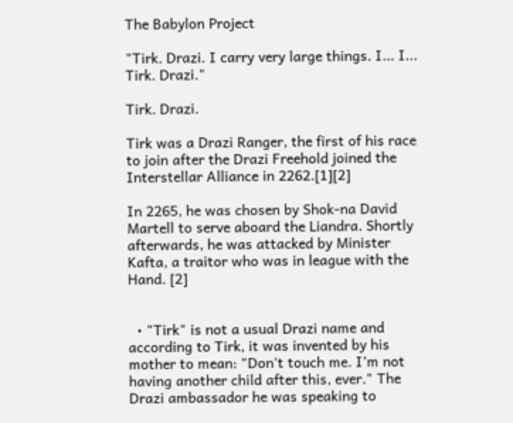The Babylon Project

"Tirk. Drazi. I carry very large things. I... I... Tirk. Drazi."

Tirk. Drazi.

Tirk was a Drazi Ranger, the first of his race to join after the Drazi Freehold joined the Interstellar Alliance in 2262.[1][2]

In 2265, he was chosen by Shok-na David Martell to serve aboard the Liandra. Shortly afterwards, he was attacked by Minister Kafta, a traitor who was in league with the Hand. [2]


  • "Tirk" is not a usual Drazi name and according to Tirk, it was invented by his mother to mean: "Don't touch me. I’m not having another child after this, ever." The Drazi ambassador he was speaking to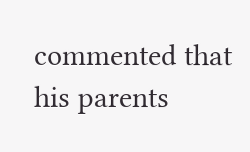commented that his parents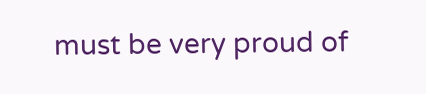must be very proud of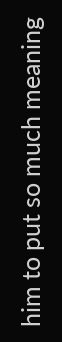him to put so much meaning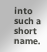into such a short name.